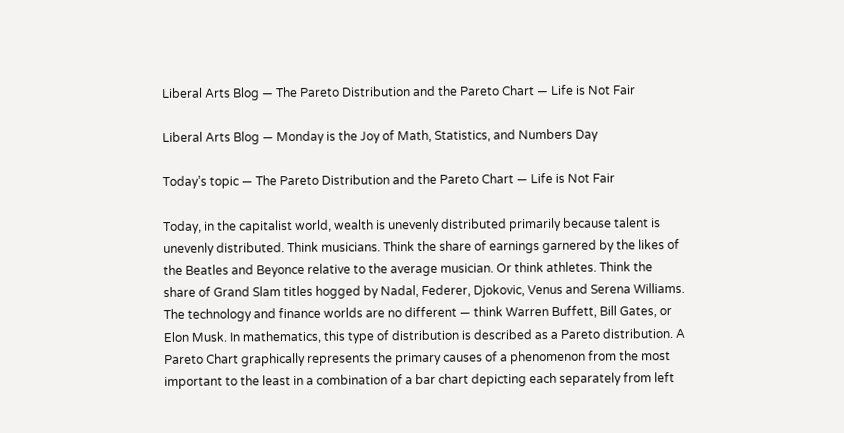Liberal Arts Blog — The Pareto Distribution and the Pareto Chart — Life is Not Fair

Liberal Arts Blog — Monday is the Joy of Math, Statistics, and Numbers Day

Today’s topic — The Pareto Distribution and the Pareto Chart — Life is Not Fair

Today, in the capitalist world, wealth is unevenly distributed primarily because talent is unevenly distributed. Think musicians. Think the share of earnings garnered by the likes of the Beatles and Beyonce relative to the average musician. Or think athletes. Think the share of Grand Slam titles hogged by Nadal, Federer, Djokovic, Venus and Serena Williams. The technology and finance worlds are no different — think Warren Buffett, Bill Gates, or Elon Musk. In mathematics, this type of distribution is described as a Pareto distribution. A Pareto Chart graphically represents the primary causes of a phenomenon from the most important to the least in a combination of a bar chart depicting each separately from left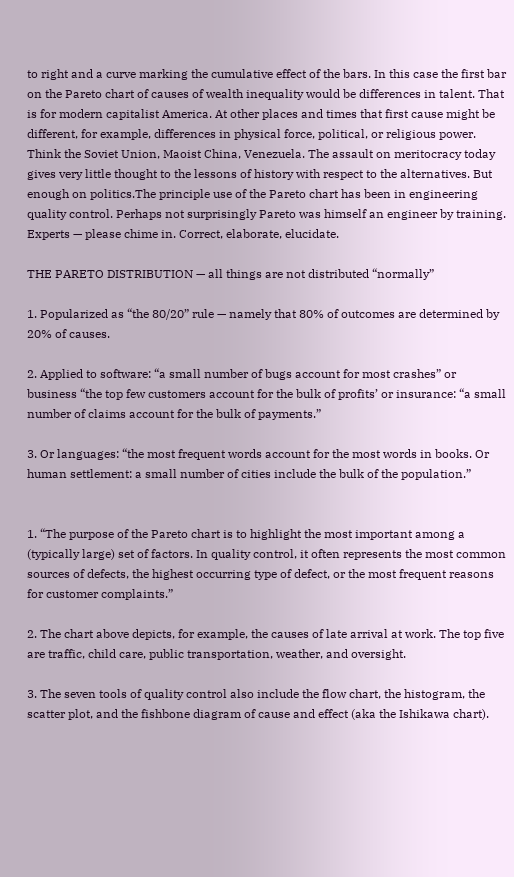to right and a curve marking the cumulative effect of the bars. In this case the first bar on the Pareto chart of causes of wealth inequality would be differences in talent. That is for modern capitalist America. At other places and times that first cause might be different, for example, differences in physical force, political, or religious power. Think the Soviet Union, Maoist China, Venezuela. The assault on meritocracy today gives very little thought to the lessons of history with respect to the alternatives. But enough on politics.The principle use of the Pareto chart has been in engineering quality control. Perhaps not surprisingly Pareto was himself an engineer by training. Experts — please chime in. Correct, elaborate, elucidate.

THE PARETO DISTRIBUTION — all things are not distributed “normally”

1. Popularized as “the 80/20” rule — namely that 80% of outcomes are determined by 20% of causes.

2. Applied to software: “a small number of bugs account for most crashes” or business “the top few customers account for the bulk of profits’ or insurance: “a small number of claims account for the bulk of payments.”

3. Or languages: “the most frequent words account for the most words in books. Or human settlement: a small number of cities include the bulk of the population.”


1. “The purpose of the Pareto chart is to highlight the most important among a (typically large) set of factors. In quality control, it often represents the most common sources of defects, the highest occurring type of defect, or the most frequent reasons for customer complaints.”

2. The chart above depicts, for example, the causes of late arrival at work. The top five are traffic, child care, public transportation, weather, and oversight.

3. The seven tools of quality control also include the flow chart, the histogram, the scatter plot, and the fishbone diagram of cause and effect (aka the Ishikawa chart).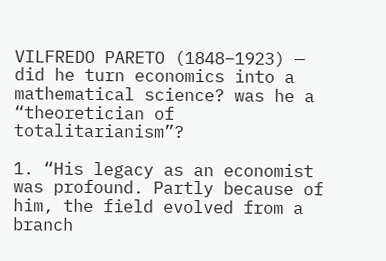VILFREDO PARETO (1848–1923) — did he turn economics into a mathematical science? was he a “theoretician of totalitarianism”?

1. “His legacy as an economist was profound. Partly because of him, the field evolved from a branch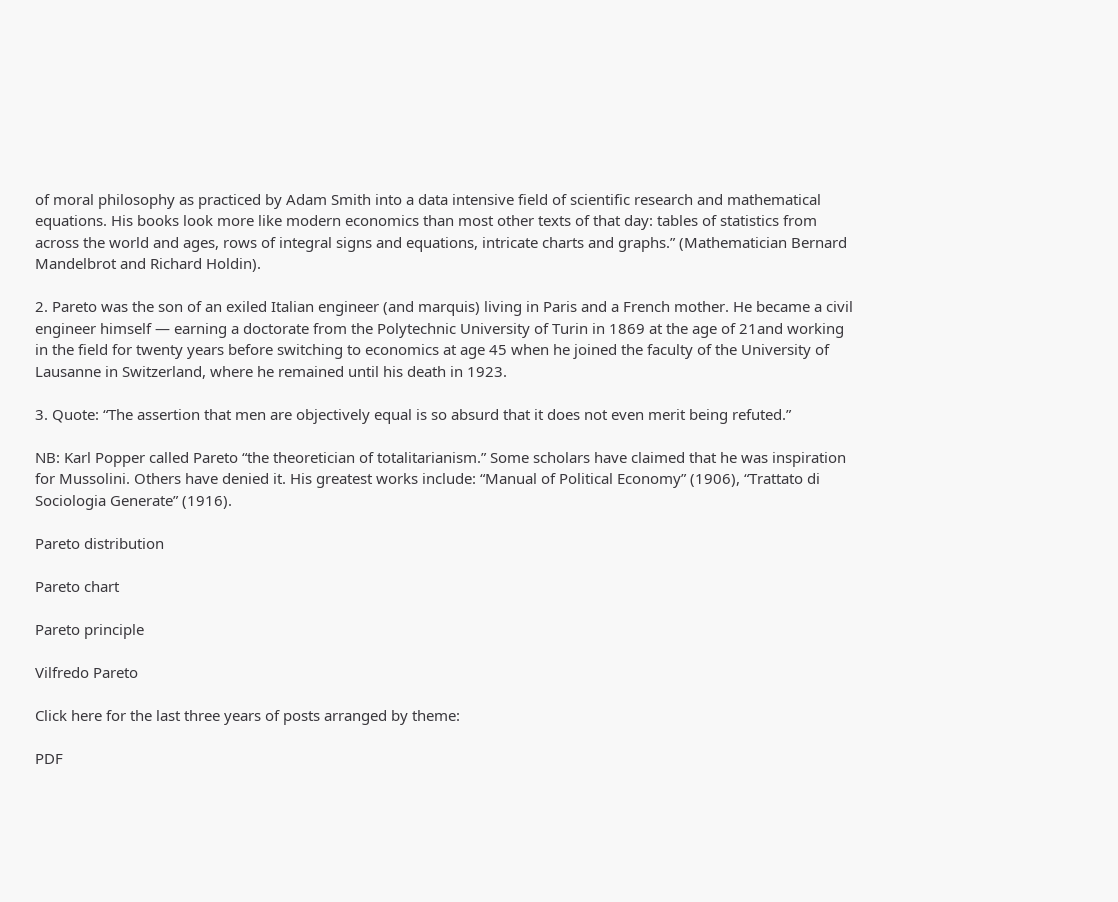of moral philosophy as practiced by Adam Smith into a data intensive field of scientific research and mathematical equations. His books look more like modern economics than most other texts of that day: tables of statistics from across the world and ages, rows of integral signs and equations, intricate charts and graphs.” (Mathematician Bernard Mandelbrot and Richard Holdin).

2. Pareto was the son of an exiled Italian engineer (and marquis) living in Paris and a French mother. He became a civil engineer himself — earning a doctorate from the Polytechnic University of Turin in 1869 at the age of 21and working in the field for twenty years before switching to economics at age 45 when he joined the faculty of the University of Lausanne in Switzerland, where he remained until his death in 1923.

3. Quote: “The assertion that men are objectively equal is so absurd that it does not even merit being refuted.”

NB: Karl Popper called Pareto “the theoretician of totalitarianism.” Some scholars have claimed that he was inspiration for Mussolini. Others have denied it. His greatest works include: “Manual of Political Economy” (1906), “Trattato di Sociologia Generate” (1916).

Pareto distribution

Pareto chart

Pareto principle

Vilfredo Pareto

Click here for the last three years of posts arranged by theme:

PDF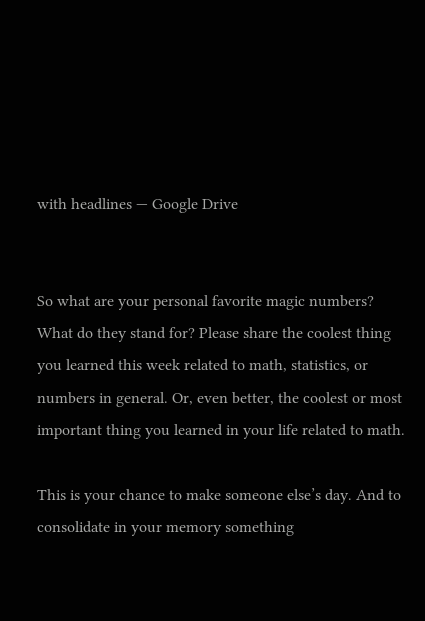with headlines — Google Drive


So what are your personal favorite magic numbers? What do they stand for? Please share the coolest thing you learned this week related to math, statistics, or numbers in general. Or, even better, the coolest or most important thing you learned in your life related to math.

This is your chance to make someone else’s day. And to consolidate in your memory something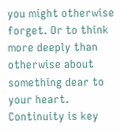you might otherwise forget. Or to think more deeply than otherwise about something dear to your heart. Continuity is key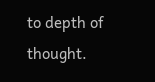to depth of thought.